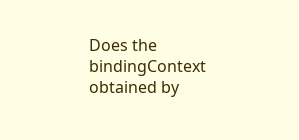Does the bindingContext obtained by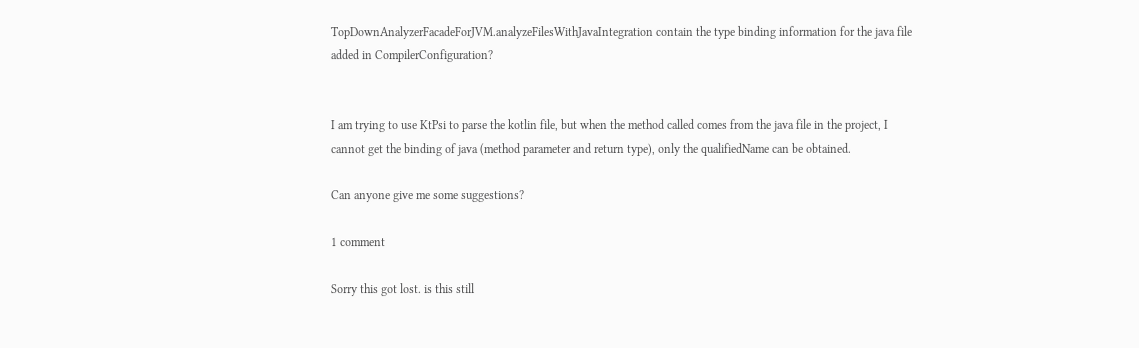TopDownAnalyzerFacadeForJVM.analyzeFilesWithJavaIntegration contain the type binding information for the java file added in CompilerConfiguration?


I am trying to use KtPsi to parse the kotlin file, but when the method called comes from the java file in the project, I cannot get the binding of java (method parameter and return type), only the qualifiedName can be obtained.

Can anyone give me some suggestions?

1 comment

Sorry this got lost. is this still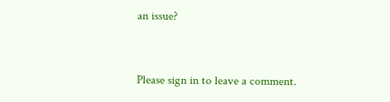an issue?


Please sign in to leave a comment.